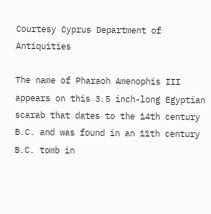Courtesy Cyprus Department of Antiquities

The name of Pharaoh Amenophis III appears on this 3.5 inch-long Egyptian scarab that dates to the 14th century B.C. and was found in an 11th century B.C. tomb in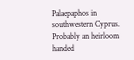Palaepaphos in southwestern Cyprus. Probably an heirloom handed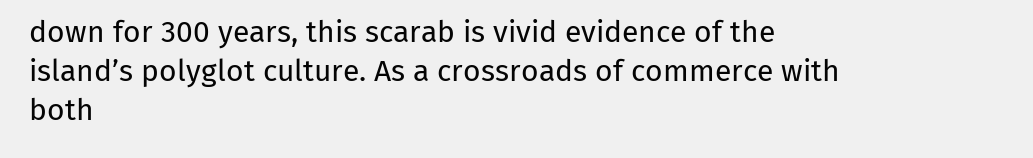down for 300 years, this scarab is vivid evidence of the island’s polyglot culture. As a crossroads of commerce with both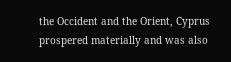the Occident and the Orient, Cyprus prospered materially and was also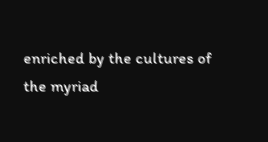enriched by the cultures of the myriad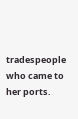tradespeople who came to her ports.